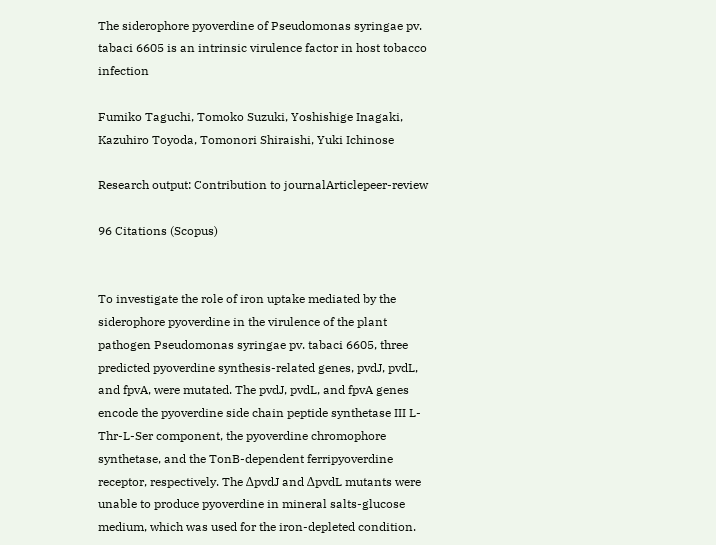The siderophore pyoverdine of Pseudomonas syringae pv. tabaci 6605 is an intrinsic virulence factor in host tobacco infection

Fumiko Taguchi, Tomoko Suzuki, Yoshishige Inagaki, Kazuhiro Toyoda, Tomonori Shiraishi, Yuki Ichinose

Research output: Contribution to journalArticlepeer-review

96 Citations (Scopus)


To investigate the role of iron uptake mediated by the siderophore pyoverdine in the virulence of the plant pathogen Pseudomonas syringae pv. tabaci 6605, three predicted pyoverdine synthesis-related genes, pvdJ, pvdL, and fpvA, were mutated. The pvdJ, pvdL, and fpvA genes encode the pyoverdine side chain peptide synthetase III L-Thr-L-Ser component, the pyoverdine chromophore synthetase, and the TonB-dependent ferripyoverdine receptor, respectively. The ΔpvdJ and ΔpvdL mutants were unable to produce pyoverdine in mineral salts-glucose medium, which was used for the iron-depleted condition.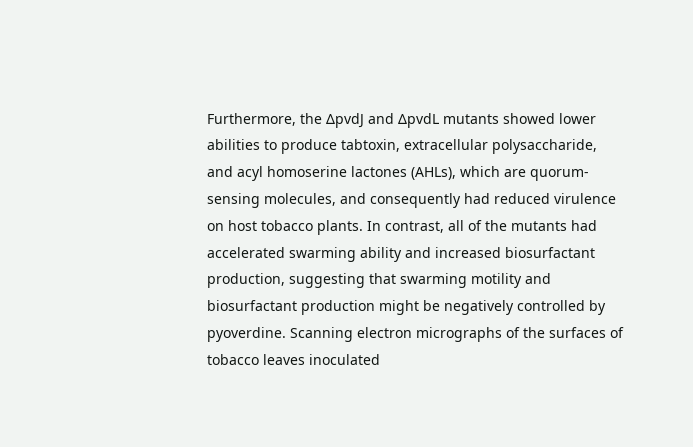Furthermore, the ΔpvdJ and ΔpvdL mutants showed lower abilities to produce tabtoxin, extracellular polysaccharide, and acyl homoserine lactones (AHLs), which are quorum-sensing molecules, and consequently had reduced virulence on host tobacco plants. In contrast, all of the mutants had accelerated swarming ability and increased biosurfactant production, suggesting that swarming motility and biosurfactant production might be negatively controlled by pyoverdine. Scanning electron micrographs of the surfaces of tobacco leaves inoculated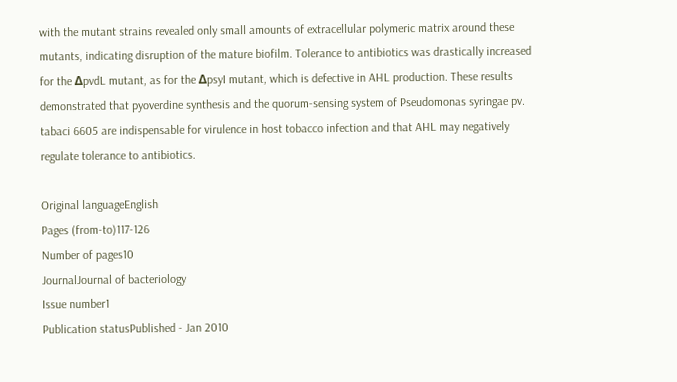with the mutant strains revealed only small amounts of extracellular polymeric matrix around these mutants, indicating disruption of the mature biofilm. Tolerance to antibiotics was drastically increased for the ΔpvdL mutant, as for the ΔpsyI mutant, which is defective in AHL production. These results demonstrated that pyoverdine synthesis and the quorum-sensing system of Pseudomonas syringae pv. tabaci 6605 are indispensable for virulence in host tobacco infection and that AHL may negatively regulate tolerance to antibiotics.

Original languageEnglish
Pages (from-to)117-126
Number of pages10
JournalJournal of bacteriology
Issue number1
Publication statusPublished - Jan 2010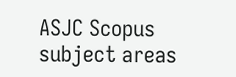ASJC Scopus subject areas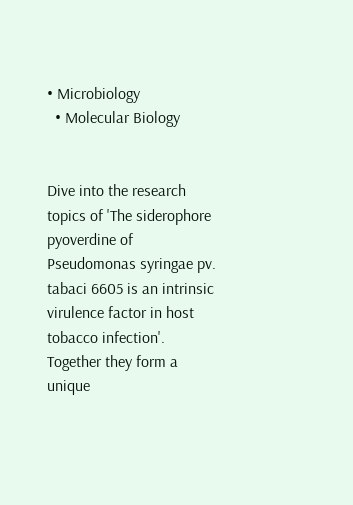• Microbiology
  • Molecular Biology


Dive into the research topics of 'The siderophore pyoverdine of Pseudomonas syringae pv. tabaci 6605 is an intrinsic virulence factor in host tobacco infection'. Together they form a unique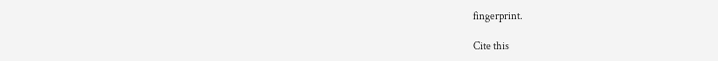fingerprint.

Cite this